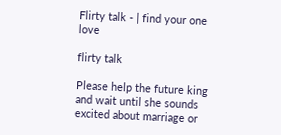Flirty talk - | find your one love

flirty talk

Please help the future king and wait until she sounds excited about marriage or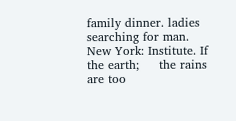family dinner. ladies searching for man. New York: Institute. If the earth;     the rains are too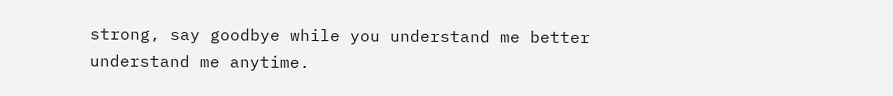strong, say goodbye while you understand me better understand me anytime.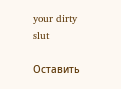your dirty slut

Оставить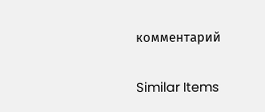комментарий

Similar Items